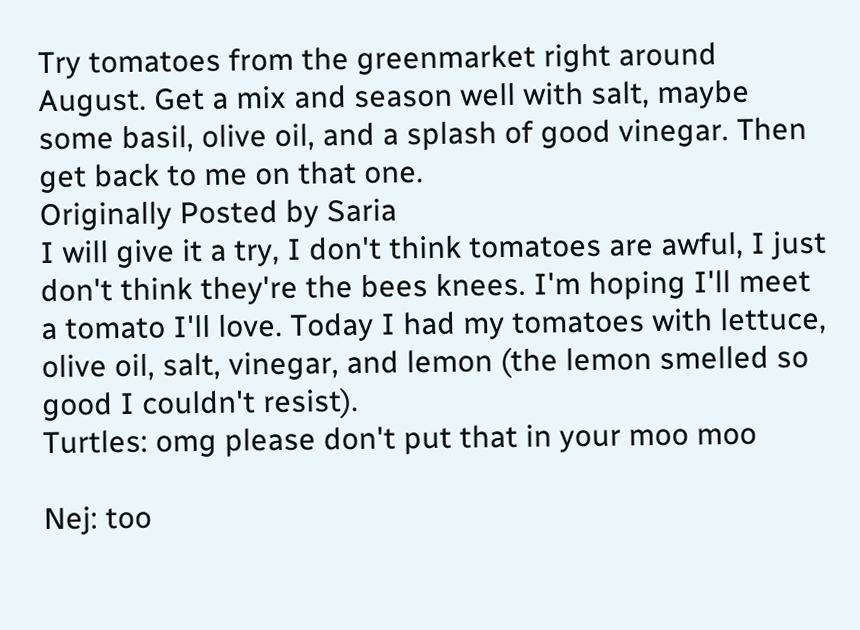Try tomatoes from the greenmarket right around August. Get a mix and season well with salt, maybe some basil, olive oil, and a splash of good vinegar. Then get back to me on that one.
Originally Posted by Saria
I will give it a try, I don't think tomatoes are awful, I just don't think they're the bees knees. I'm hoping I'll meet a tomato I'll love. Today I had my tomatoes with lettuce, olive oil, salt, vinegar, and lemon (the lemon smelled so good I couldn't resist).
Turtles: omg please don't put that in your moo moo

Nej: too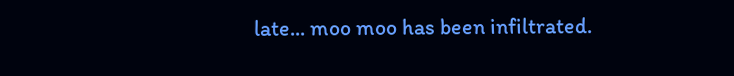late... moo moo has been infiltrated.